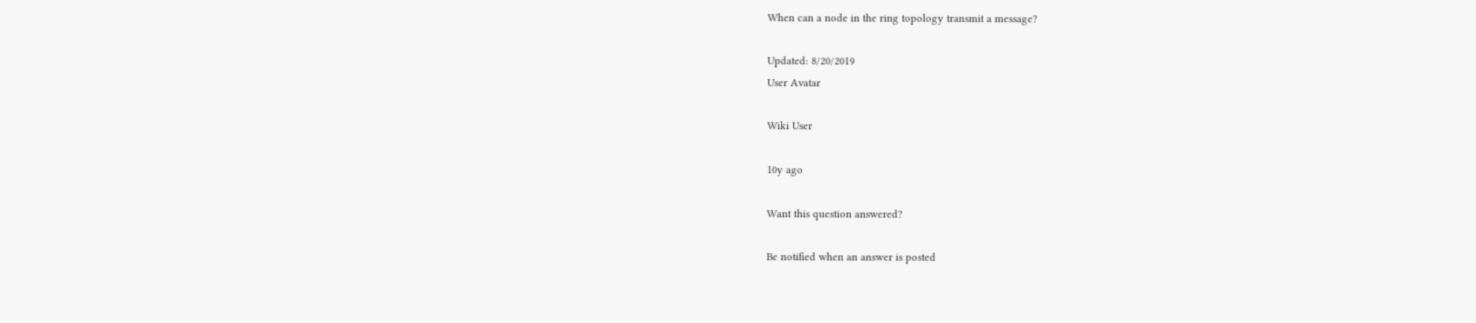When can a node in the ring topology transmit a message?

Updated: 8/20/2019
User Avatar

Wiki User

10y ago

Want this question answered?

Be notified when an answer is posted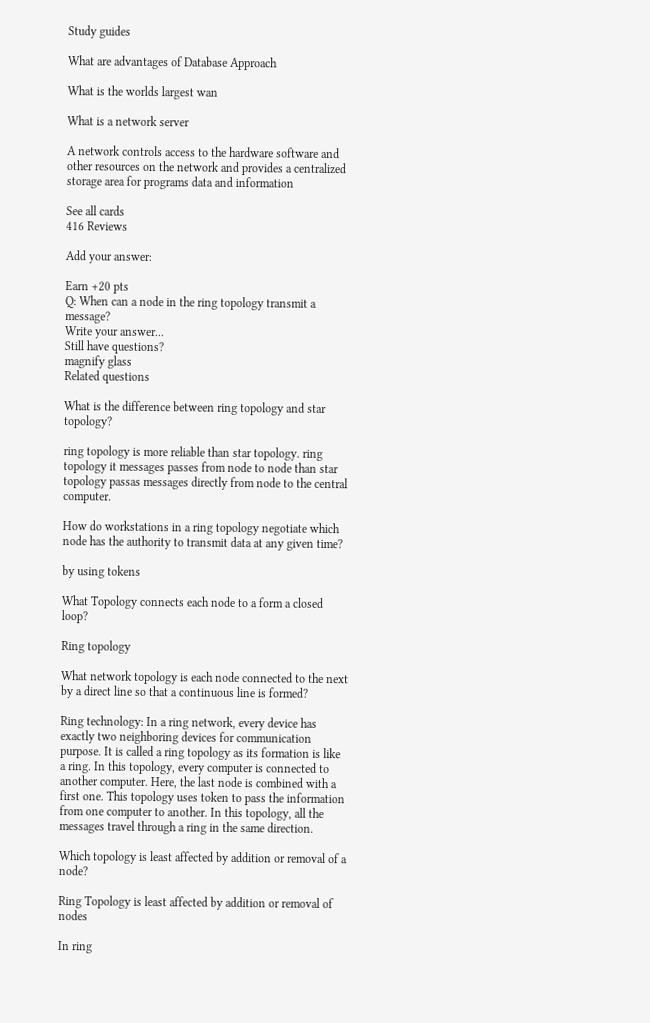Study guides

What are advantages of Database Approach

What is the worlds largest wan

What is a network server

A network controls access to the hardware software and other resources on the network and provides a centralized storage area for programs data and information

See all cards
416 Reviews

Add your answer:

Earn +20 pts
Q: When can a node in the ring topology transmit a message?
Write your answer...
Still have questions?
magnify glass
Related questions

What is the difference between ring topology and star topology?

ring topology is more reliable than star topology. ring topology it messages passes from node to node than star topology passas messages directly from node to the central computer.

How do workstations in a ring topology negotiate which node has the authority to transmit data at any given time?

by using tokens

What Topology connects each node to a form a closed loop?

Ring topology

What network topology is each node connected to the next by a direct line so that a continuous line is formed?

Ring technology: In a ring network, every device has exactly two neighboring devices for communication purpose. It is called a ring topology as its formation is like a ring. In this topology, every computer is connected to another computer. Here, the last node is combined with a first one. This topology uses token to pass the information from one computer to another. In this topology, all the messages travel through a ring in the same direction.

Which topology is least affected by addition or removal of a node?

Ring Topology is least affected by addition or removal of nodes

In ring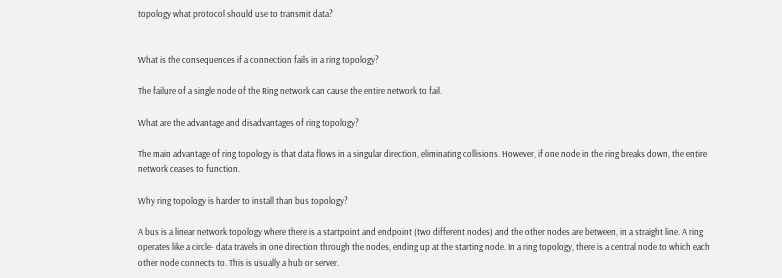topology what protocol should use to transmit data?


What is the consequences if a connection fails in a ring topology?

The failure of a single node of the Ring network can cause the entire network to fail.

What are the advantage and disadvantages of ring topology?

The main advantage of ring topology is that data flows in a singular direction, eliminating collisions. However, if one node in the ring breaks down, the entire network ceases to function.

Why ring topology is harder to install than bus topology?

A bus is a linear network topology where there is a startpoint and endpoint (two different nodes) and the other nodes are between, in a straight line. A ring operates like a circle- data travels in one direction through the nodes, ending up at the starting node. In a ring topology, there is a central node to which each other node connects to. This is usually a hub or server.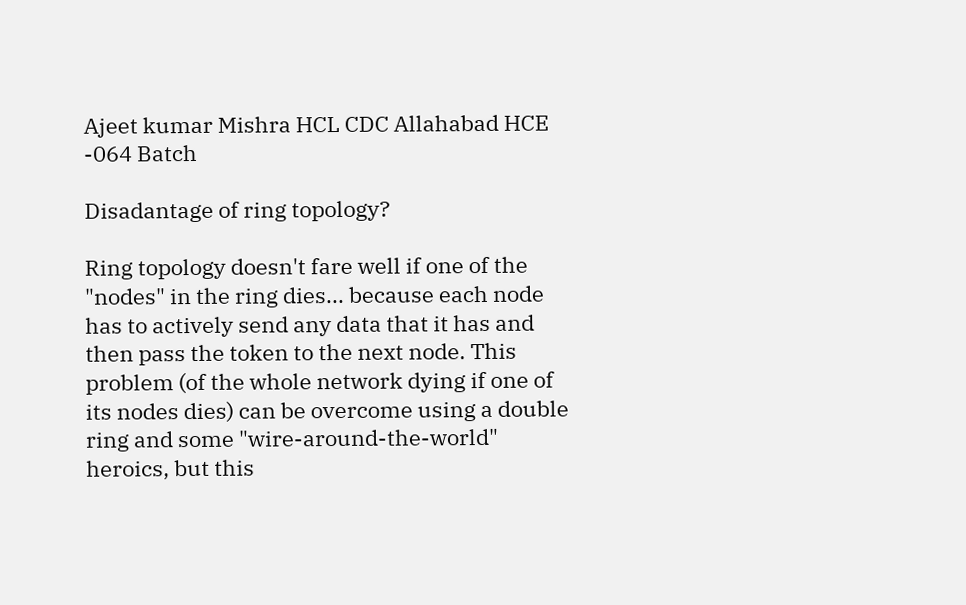Ajeet kumar Mishra HCL CDC Allahabad HCE -064 Batch

Disadantage of ring topology?

Ring topology doesn't fare well if one of the "nodes" in the ring dies... because each node has to actively send any data that it has and then pass the token to the next node. This problem (of the whole network dying if one of its nodes dies) can be overcome using a double ring and some "wire-around-the-world" heroics, but this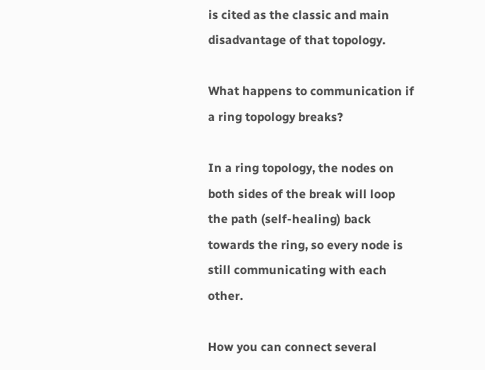is cited as the classic and main disadvantage of that topology.

What happens to communication if a ring topology breaks?

In a ring topology, the nodes on both sides of the break will loop the path (self-healing) back towards the ring, so every node is still communicating with each other.

How you can connect several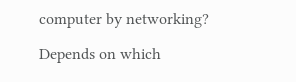computer by networking?

Depends on which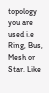topology you are used i.e Ring, Bus, Mesh or Star. Like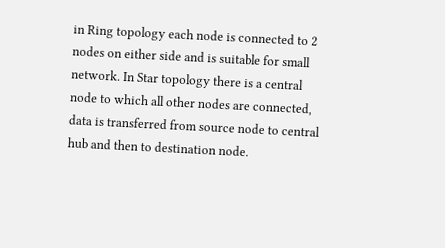in Ring topology each node is connected to 2 nodes on either side and is suitable for small network. In Star topology there is a central node to which all other nodes are connected, data is transferred from source node to central hub and then to destination node.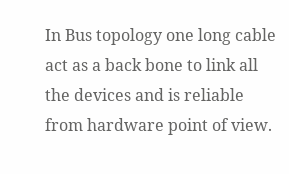In Bus topology one long cable act as a back bone to link all the devices and is reliable from hardware point of view.